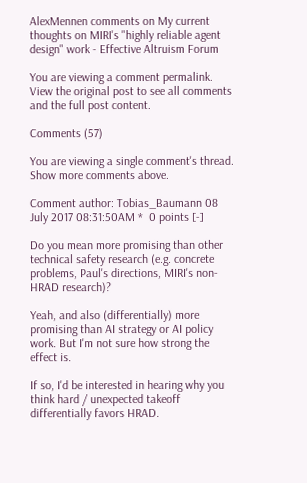AlexMennen comments on My current thoughts on MIRI's "highly reliable agent design" work - Effective Altruism Forum

You are viewing a comment permalink. View the original post to see all comments and the full post content.

Comments (57)

You are viewing a single comment's thread. Show more comments above.

Comment author: Tobias_Baumann 08 July 2017 08:31:50AM *  0 points [-]

Do you mean more promising than other technical safety research (e.g. concrete problems, Paul's directions, MIRI's non-HRAD research)?

Yeah, and also (differentially) more promising than AI strategy or AI policy work. But I'm not sure how strong the effect is.

If so, I'd be interested in hearing why you think hard / unexpected takeoff differentially favors HRAD.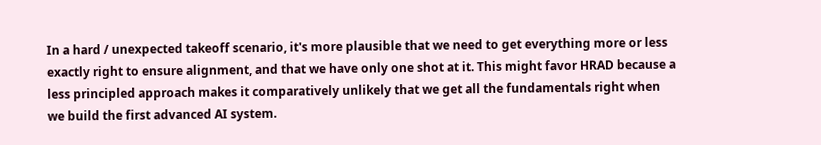In a hard / unexpected takeoff scenario, it's more plausible that we need to get everything more or less exactly right to ensure alignment, and that we have only one shot at it. This might favor HRAD because a less principled approach makes it comparatively unlikely that we get all the fundamentals right when we build the first advanced AI system.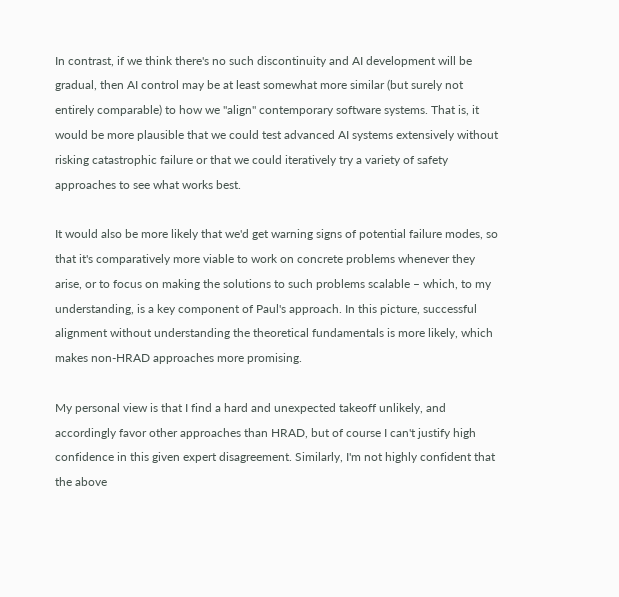In contrast, if we think there's no such discontinuity and AI development will be gradual, then AI control may be at least somewhat more similar (but surely not entirely comparable) to how we "align" contemporary software systems. That is, it would be more plausible that we could test advanced AI systems extensively without risking catastrophic failure or that we could iteratively try a variety of safety approaches to see what works best.

It would also be more likely that we'd get warning signs of potential failure modes, so that it's comparatively more viable to work on concrete problems whenever they arise, or to focus on making the solutions to such problems scalable – which, to my understanding, is a key component of Paul's approach. In this picture, successful alignment without understanding the theoretical fundamentals is more likely, which makes non-HRAD approaches more promising.

My personal view is that I find a hard and unexpected takeoff unlikely, and accordingly favor other approaches than HRAD, but of course I can't justify high confidence in this given expert disagreement. Similarly, I'm not highly confident that the above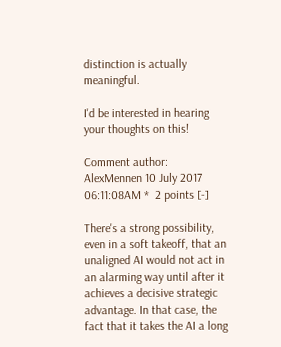distinction is actually meaningful.

I'd be interested in hearing your thoughts on this!

Comment author: AlexMennen 10 July 2017 06:11:08AM *  2 points [-]

There's a strong possibility, even in a soft takeoff, that an unaligned AI would not act in an alarming way until after it achieves a decisive strategic advantage. In that case, the fact that it takes the AI a long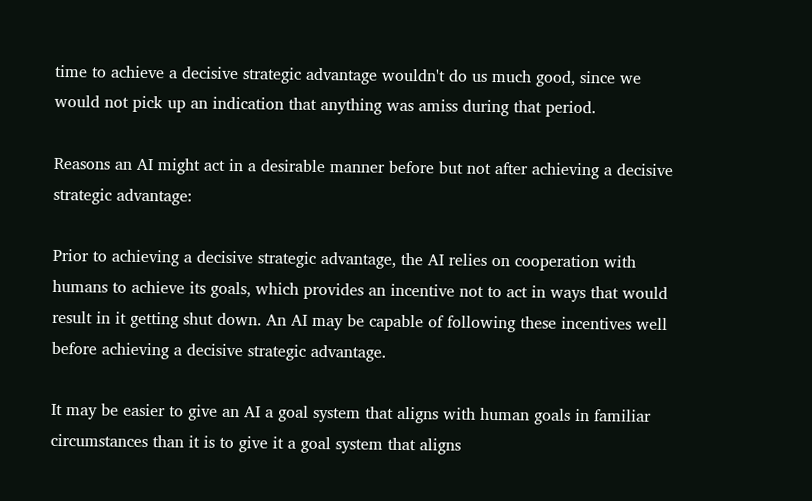time to achieve a decisive strategic advantage wouldn't do us much good, since we would not pick up an indication that anything was amiss during that period.

Reasons an AI might act in a desirable manner before but not after achieving a decisive strategic advantage:

Prior to achieving a decisive strategic advantage, the AI relies on cooperation with humans to achieve its goals, which provides an incentive not to act in ways that would result in it getting shut down. An AI may be capable of following these incentives well before achieving a decisive strategic advantage.

It may be easier to give an AI a goal system that aligns with human goals in familiar circumstances than it is to give it a goal system that aligns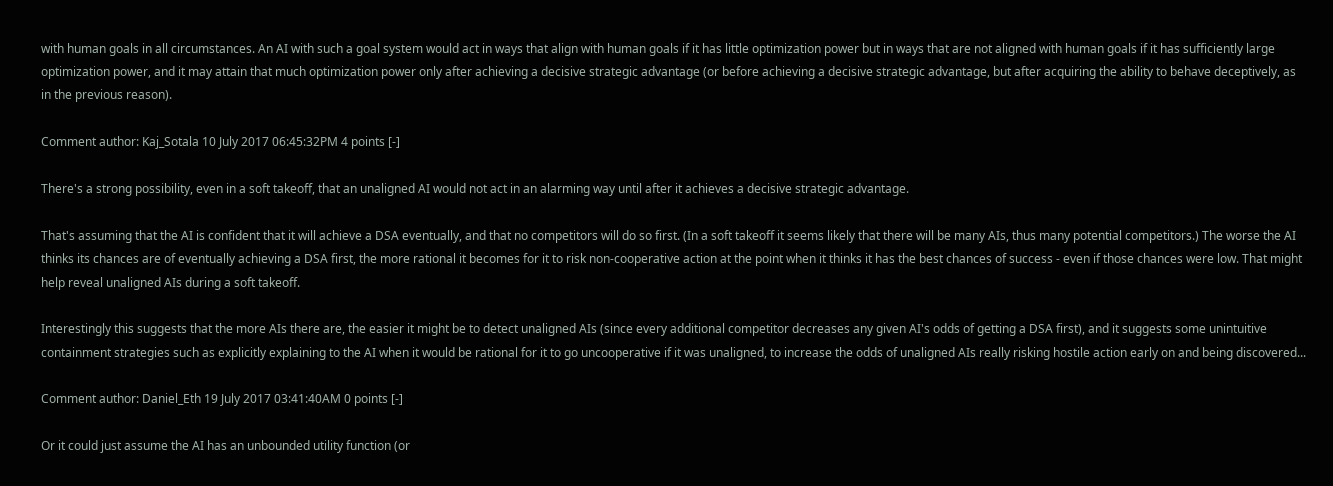with human goals in all circumstances. An AI with such a goal system would act in ways that align with human goals if it has little optimization power but in ways that are not aligned with human goals if it has sufficiently large optimization power, and it may attain that much optimization power only after achieving a decisive strategic advantage (or before achieving a decisive strategic advantage, but after acquiring the ability to behave deceptively, as in the previous reason).

Comment author: Kaj_Sotala 10 July 2017 06:45:32PM 4 points [-]

There's a strong possibility, even in a soft takeoff, that an unaligned AI would not act in an alarming way until after it achieves a decisive strategic advantage.

That's assuming that the AI is confident that it will achieve a DSA eventually, and that no competitors will do so first. (In a soft takeoff it seems likely that there will be many AIs, thus many potential competitors.) The worse the AI thinks its chances are of eventually achieving a DSA first, the more rational it becomes for it to risk non-cooperative action at the point when it thinks it has the best chances of success - even if those chances were low. That might help reveal unaligned AIs during a soft takeoff.

Interestingly this suggests that the more AIs there are, the easier it might be to detect unaligned AIs (since every additional competitor decreases any given AI's odds of getting a DSA first), and it suggests some unintuitive containment strategies such as explicitly explaining to the AI when it would be rational for it to go uncooperative if it was unaligned, to increase the odds of unaligned AIs really risking hostile action early on and being discovered...

Comment author: Daniel_Eth 19 July 2017 03:41:40AM 0 points [-]

Or it could just assume the AI has an unbounded utility function (or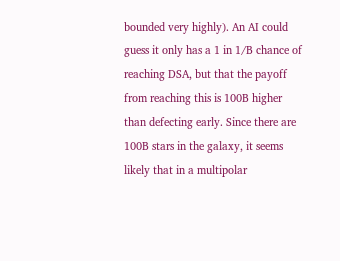bounded very highly). An AI could guess it only has a 1 in 1/B chance of reaching DSA, but that the payoff from reaching this is 100B higher than defecting early. Since there are 100B stars in the galaxy, it seems likely that in a multipolar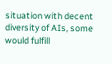situation with decent diversity of AIs, some would fulfill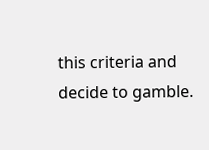this criteria and decide to gamble.